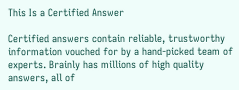This Is a Certified Answer

Certified answers contain reliable, trustworthy information vouched for by a hand-picked team of experts. Brainly has millions of high quality answers, all of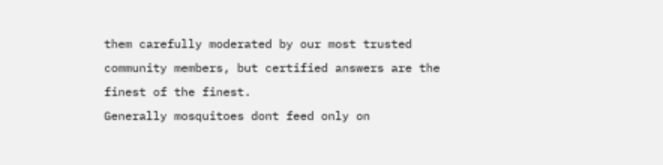them carefully moderated by our most trusted community members, but certified answers are the finest of the finest.
Generally mosquitoes dont feed only on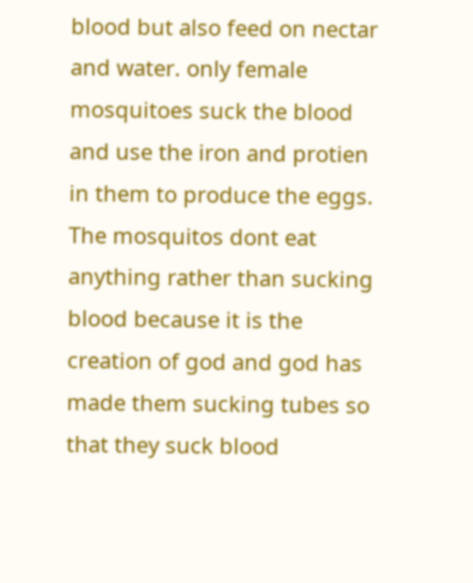blood but also feed on nectar and water. only female mosquitoes suck the blood and use the iron and protien in them to produce the eggs.
The mosquitos dont eat anything rather than sucking blood because it is the creation of god and god has made them sucking tubes so that they suck blood